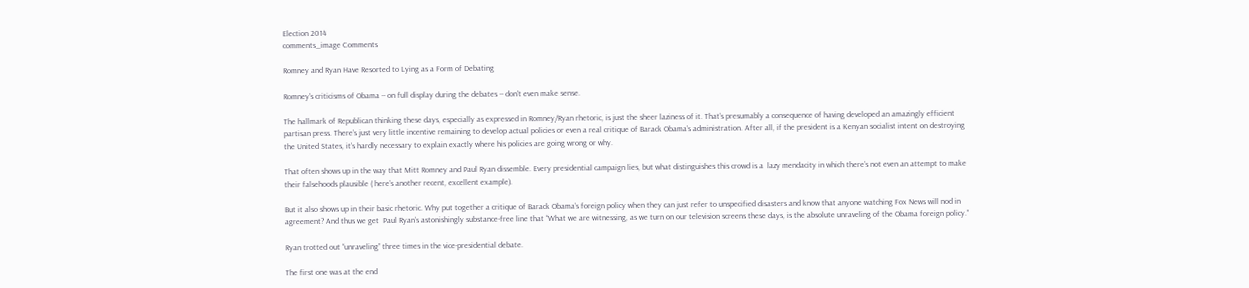Election 2014
comments_image Comments

Romney and Ryan Have Resorted to Lying as a Form of Debating

Romney's criticisms of Obama -- on full display during the debates -- don't even make sense.

The hallmark of Republican thinking these days, especially as expressed in Romney/Ryan rhetoric, is just the sheer laziness of it. That’s presumably a consequence of having developed an amazingly efficient partisan press. There’s just very little incentive remaining to develop actual policies or even a real critique of Barack Obama’s administration. After all, if the president is a Kenyan socialist intent on destroying the United States, it’s hardly necessary to explain exactly where his policies are going wrong or why.

That often shows up in the way that Mitt Romney and Paul Ryan dissemble. Every presidential campaign lies, but what distinguishes this crowd is a  lazy mendacity in which there’s not even an attempt to make their falsehoods plausible ( here’s another recent, excellent example).

But it also shows up in their basic rhetoric. Why put together a critique of Barack Obama’s foreign policy when they can just refer to unspecified disasters and know that anyone watching Fox News will nod in agreement? And thus we get  Paul Ryan’s astonishingly substance-free line that “What we are witnessing, as we turn on our television screens these days, is the absolute unraveling of the Obama foreign policy.”

Ryan trotted out “unraveling” three times in the vice-presidential debate.

The first one was at the end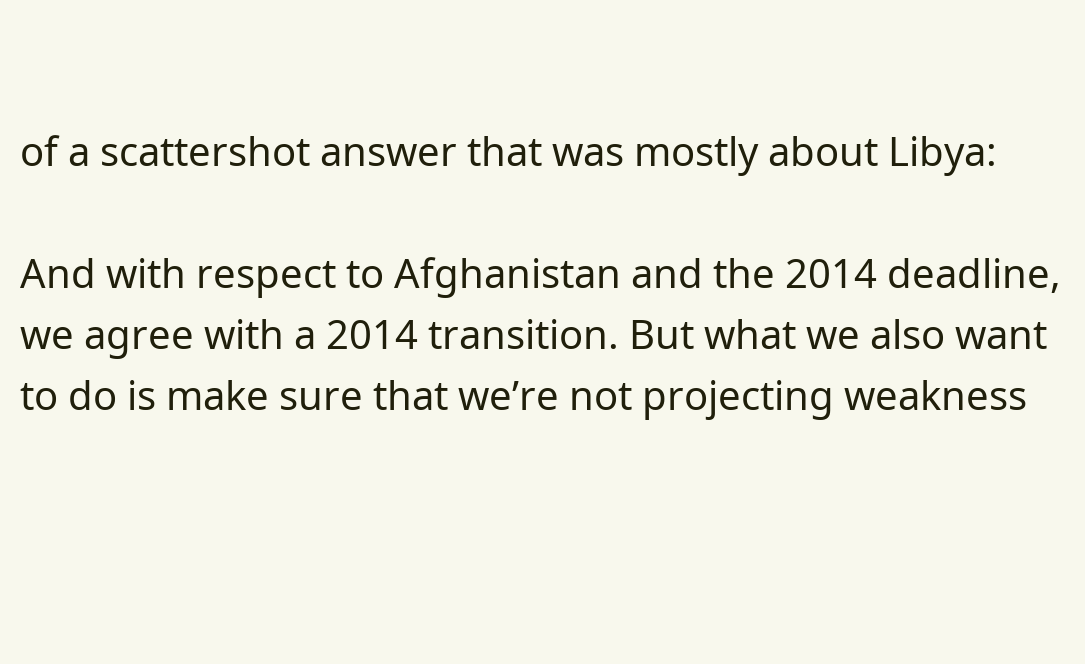of a scattershot answer that was mostly about Libya:

And with respect to Afghanistan and the 2014 deadline, we agree with a 2014 transition. But what we also want to do is make sure that we’re not projecting weakness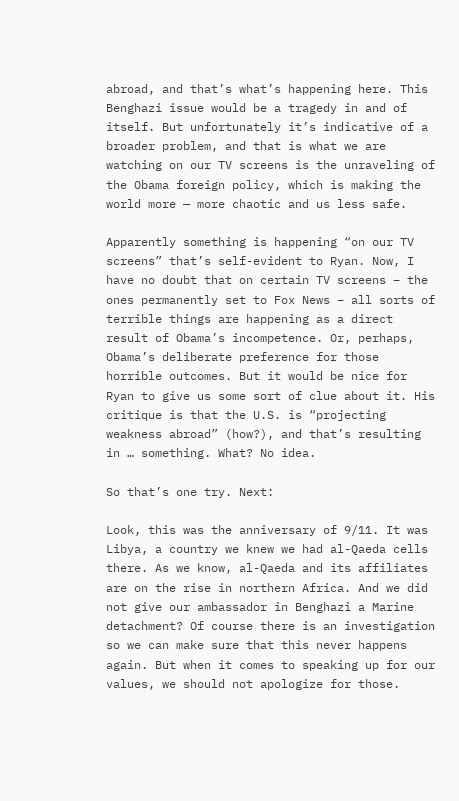abroad, and that’s what’s happening here. This Benghazi issue would be a tragedy in and of itself. But unfortunately it’s indicative of a broader problem, and that is what we are watching on our TV screens is the unraveling of the Obama foreign policy, which is making the world more — more chaotic and us less safe.

Apparently something is happening “on our TV screens” that’s self-evident to Ryan. Now, I have no doubt that on certain TV screens – the ones permanently set to Fox News – all sorts of terrible things are happening as a direct result of Obama’s incompetence. Or, perhaps, Obama’s deliberate preference for those horrible outcomes. But it would be nice for Ryan to give us some sort of clue about it. His critique is that the U.S. is “projecting weakness abroad” (how?), and that’s resulting in … something. What? No idea.

So that’s one try. Next:

Look, this was the anniversary of 9/11. It was Libya, a country we knew we had al-Qaeda cells there. As we know, al-Qaeda and its affiliates are on the rise in northern Africa. And we did not give our ambassador in Benghazi a Marine detachment? Of course there is an investigation so we can make sure that this never happens again. But when it comes to speaking up for our values, we should not apologize for those.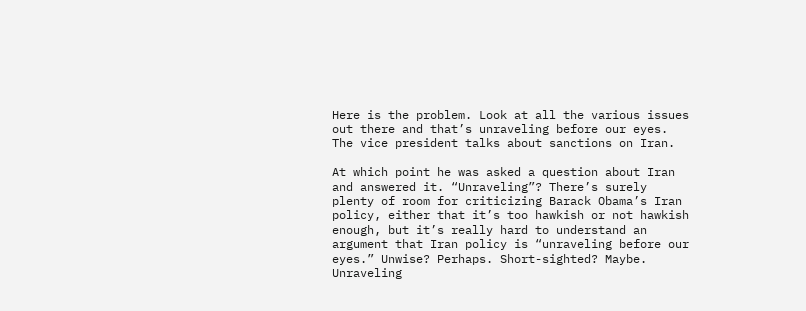Here is the problem. Look at all the various issues out there and that’s unraveling before our eyes. The vice president talks about sanctions on Iran.

At which point he was asked a question about Iran and answered it. “Unraveling”? There’s surely plenty of room for criticizing Barack Obama’s Iran policy, either that it’s too hawkish or not hawkish enough, but it’s really hard to understand an argument that Iran policy is “unraveling before our eyes.” Unwise? Perhaps. Short-sighted? Maybe. Unraveling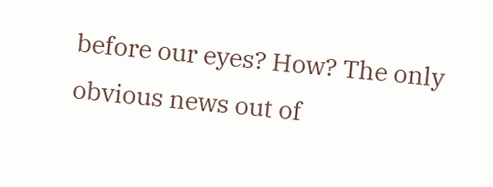before our eyes? How? The only obvious news out of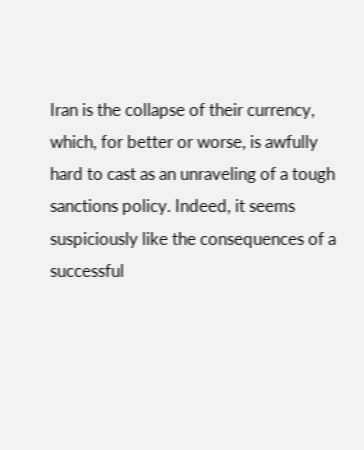Iran is the collapse of their currency, which, for better or worse, is awfully hard to cast as an unraveling of a tough sanctions policy. Indeed, it seems suspiciously like the consequences of a successful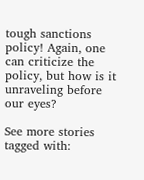tough sanctions policy! Again, one can criticize the policy, but how is it unraveling before our eyes?

See more stories tagged with: